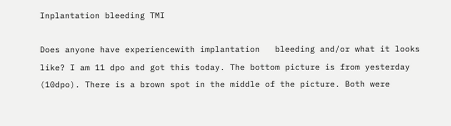Inplantation bleeding TMI

Does anyone have experiencewith implantation   bleeding and/or what it looks like? I am 11 dpo and got this today. The bottom picture is from yesterday (10dpo). There is a brown spot in the middle of the picture. Both were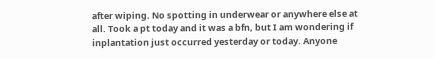after wiping. No spotting in underwear or anywhere else at all. Took a pt today and it was a bfn, but I am wondering if inplantation just occurred yesterday or today. Anyone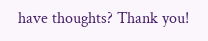have thoughts? Thank you!